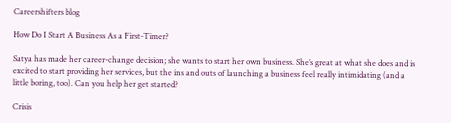Careershifters blog

How Do I Start A Business As a First-Timer?

Satya has made her career-change decision; she wants to start her own business. She’s great at what she does and is excited to start providing her services, but the ins and outs of launching a business feel really intimidating (and a little boring, too). Can you help her get started?

Crisis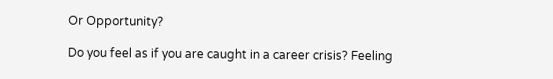Or Opportunity?

Do you feel as if you are caught in a career crisis? Feeling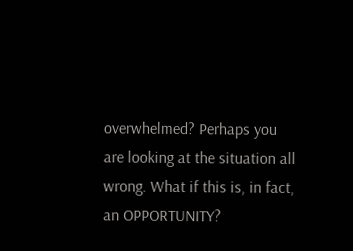overwhelmed? Perhaps you are looking at the situation all wrong. What if this is, in fact, an OPPORTUNITY?